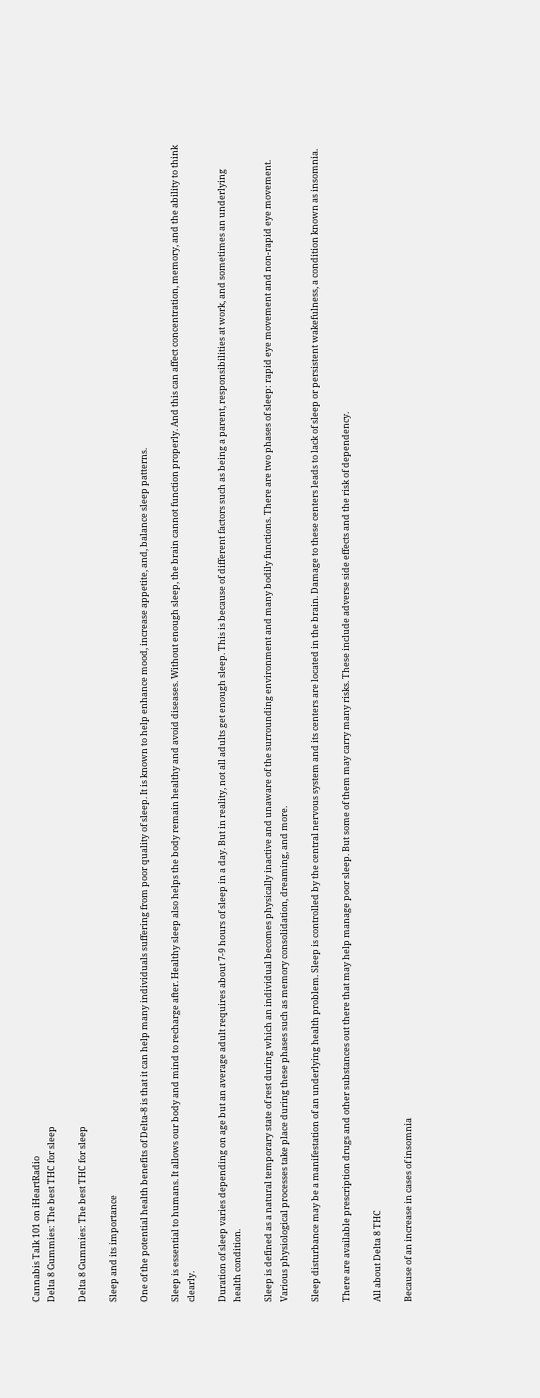Cannabis Talk 101 on iHeartRadio
Delta 8 Gummies: The best THC for sleep

Delta 8 Gummies: The best THC for sleep

Sleep and its importance

One of the potential health benefits of Delta-8 is that it can help many individuals suffering from poor quality of sleep. It is known to help enhance mood, increase appetite, and, balance sleep patterns.

Sleep is essential to humans. It allows our body and mind to recharge after. Healthy sleep also helps the body remain healthy and avoid diseases. Without enough sleep, the brain cannot function properly. And this can affect concentration, memory, and the ability to think clearly.

Duration of sleep varies depending on age but an average adult requires about 7-9 hours of sleep in a day. But in reality, not all adults get enough sleep. This is because of different factors such as being a parent, responsibilities at work, and sometimes an underlying health condition.

Sleep is defined as a natural temporary state of rest during which an individual becomes physically inactive and unaware of the surrounding environment and many bodily functions. There are two phases of sleep: rapid eye movement and non-rapid eye movement. Various physiological processes take place during these phases such as memory consolidation, dreaming, and more.

Sleep disturbance may be a manifestation of an underlying health problem. Sleep is controlled by the central nervous system and its centers are located in the brain. Damage to these centers leads to lack of sleep or persistent wakefulness, a condition known as insomnia.

There are available prescription drugs and other substances out there that may help manage poor sleep. But some of them may carry many risks. These include adverse side effects and the risk of dependency.

All about Delta 8 THC

Because of an increase in cases of insomnia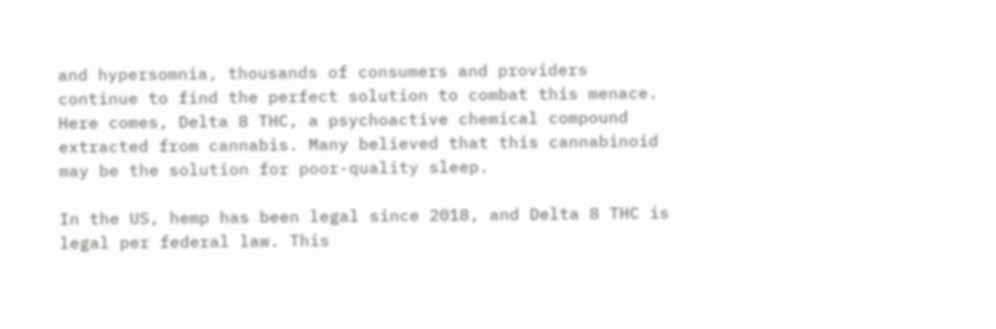and hypersomnia, thousands of consumers and providers continue to find the perfect solution to combat this menace. Here comes, Delta 8 THC, a psychoactive chemical compound extracted from cannabis. Many believed that this cannabinoid may be the solution for poor-quality sleep.

In the US, hemp has been legal since 2018, and Delta 8 THC is legal per federal law. This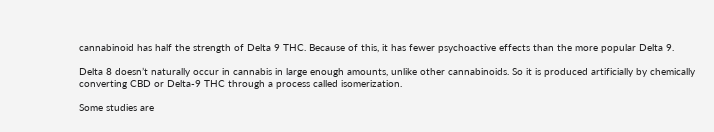cannabinoid has half the strength of Delta 9 THC. Because of this, it has fewer psychoactive effects than the more popular Delta 9.

Delta 8 doesn’t naturally occur in cannabis in large enough amounts, unlike other cannabinoids. So it is produced artificially by chemically converting CBD or Delta-9 THC through a process called isomerization.

Some studies are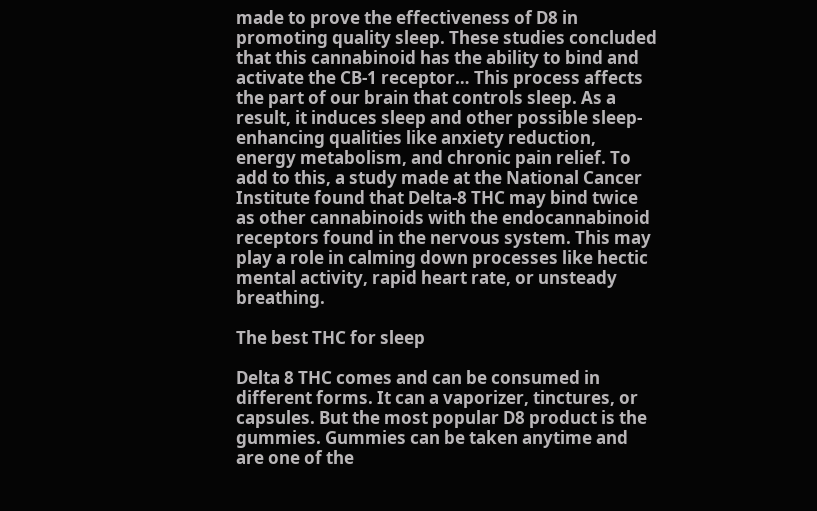made to prove the effectiveness of D8 in promoting quality sleep. These studies concluded that this cannabinoid has the ability to bind and activate the CB-1 receptor… This process affects the part of our brain that controls sleep. As a result, it induces sleep and other possible sleep-enhancing qualities like anxiety reduction, energy metabolism, and chronic pain relief. To add to this, a study made at the National Cancer Institute found that Delta-8 THC may bind twice as other cannabinoids with the endocannabinoid receptors found in the nervous system. This may play a role in calming down processes like hectic mental activity, rapid heart rate, or unsteady breathing.

The best THC for sleep

Delta 8 THC comes and can be consumed in different forms. It can a vaporizer, tinctures, or capsules. But the most popular D8 product is the gummies. Gummies can be taken anytime and are one of the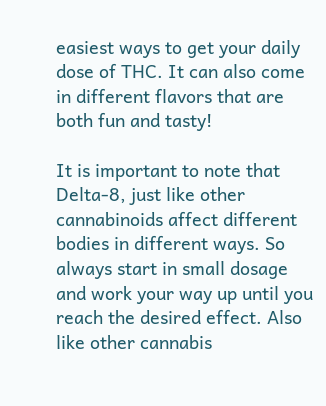easiest ways to get your daily dose of THC. It can also come in different flavors that are both fun and tasty!

It is important to note that Delta-8, just like other cannabinoids affect different bodies in different ways. So always start in small dosage and work your way up until you reach the desired effect. Also like other cannabis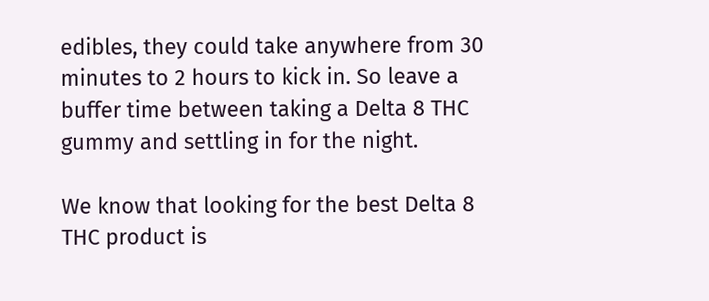edibles, they could take anywhere from 30 minutes to 2 hours to kick in. So leave a buffer time between taking a Delta 8 THC gummy and settling in for the night.

We know that looking for the best Delta 8 THC product is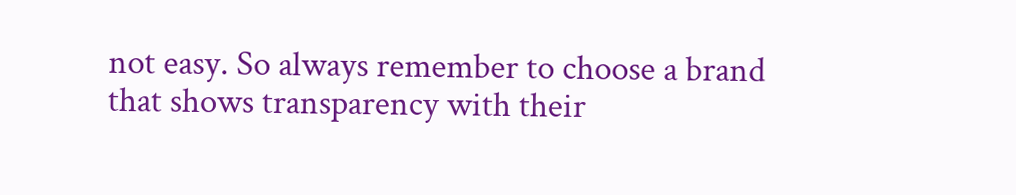not easy. So always remember to choose a brand that shows transparency with their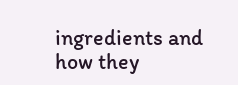ingredients and how they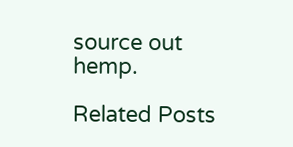source out hemp.

Related Posts